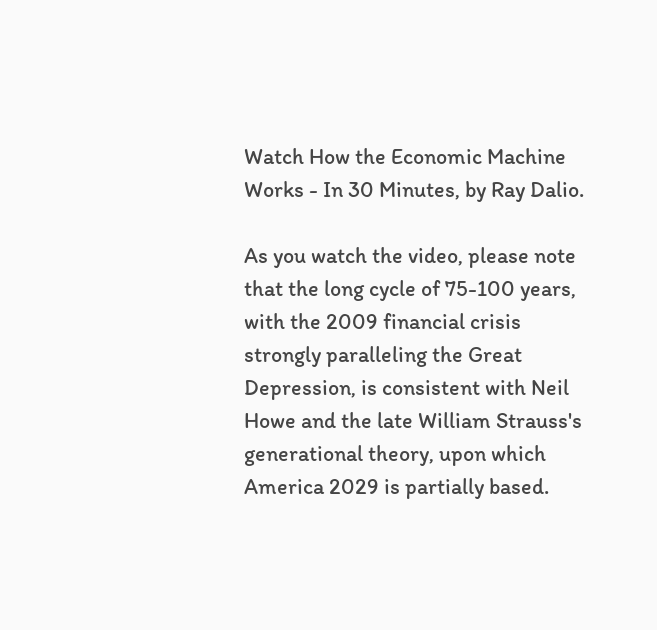Watch How the Economic Machine Works - In 30 Minutes, by Ray Dalio.

As you watch the video, please note that the long cycle of 75-100 years, with the 2009 financial crisis strongly paralleling the Great Depression, is consistent with Neil Howe and the late William Strauss's generational theory, upon which America 2029 is partially based.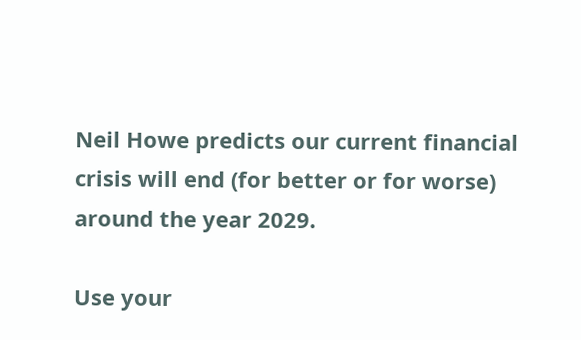Neil Howe predicts our current financial crisis will end (for better or for worse) around the year 2029.

Use your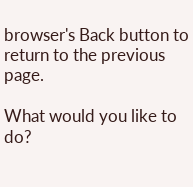browser's Back button to return to the previous page.

What would you like to do?